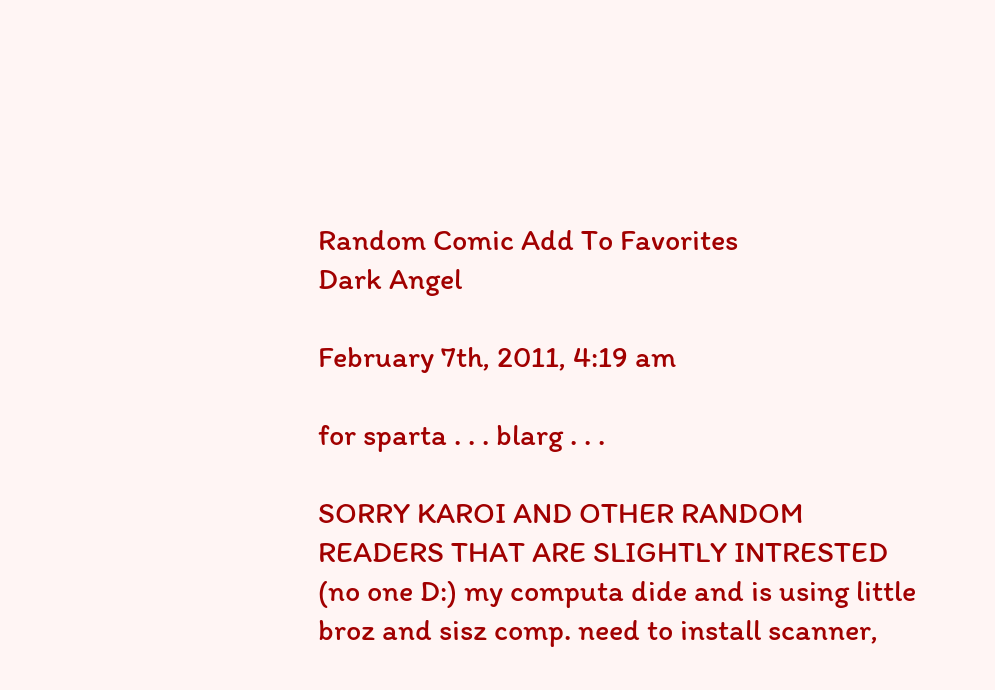Random Comic Add To Favorites
Dark Angel

February 7th, 2011, 4:19 am

for sparta . . . blarg . . .

SORRY KAROI AND OTHER RANDOM READERS THAT ARE SLIGHTLY INTRESTED (no one D:) my computa dide and is using little broz and sisz comp. need to install scanner,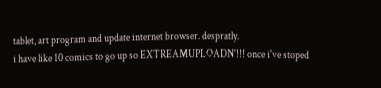tablet, art program and update internet browser. despratly.
i have like 10 comics to go up so EXTREAMUPLOADN'!!! once i've stoped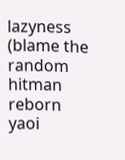lazyness (blame the random hitman reborn yaoi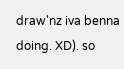draw'nz iva benna doing. XD). so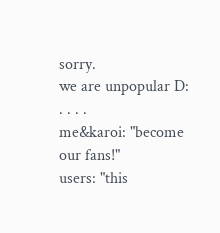sorry.
we are unpopular D:
. . . .
me&karoi: "become our fans!"
users: "this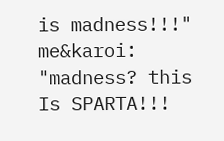is madness!!!"
me&karoi: "madness? this Is SPARTA!!!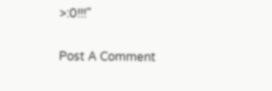>:0!!!"

Post A Comment